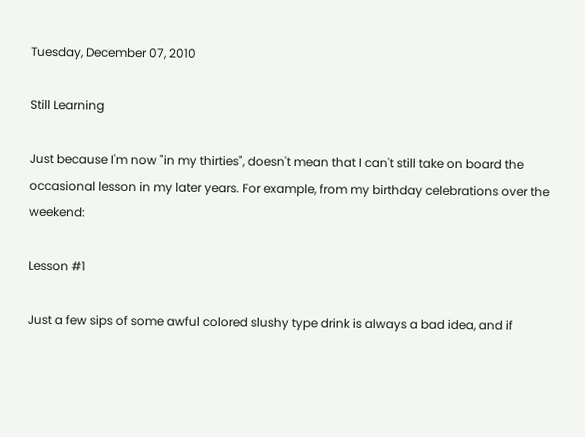Tuesday, December 07, 2010

Still Learning

Just because I'm now "in my thirties", doesn't mean that I can't still take on board the occasional lesson in my later years. For example, from my birthday celebrations over the weekend:

Lesson #1

Just a few sips of some awful colored slushy type drink is always a bad idea, and if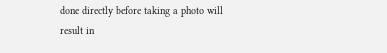done directly before taking a photo will result in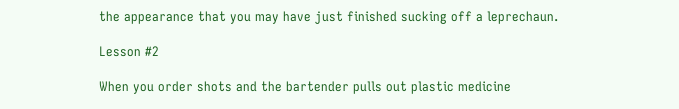the appearance that you may have just finished sucking off a leprechaun.

Lesson #2

When you order shots and the bartender pulls out plastic medicine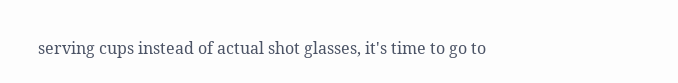serving cups instead of actual shot glasses, it's time to go to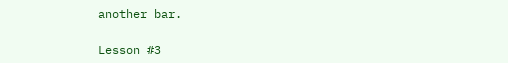another bar.

Lesson #3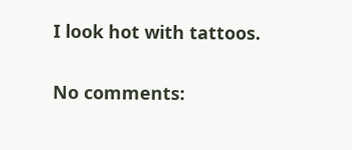I look hot with tattoos.

No comments: